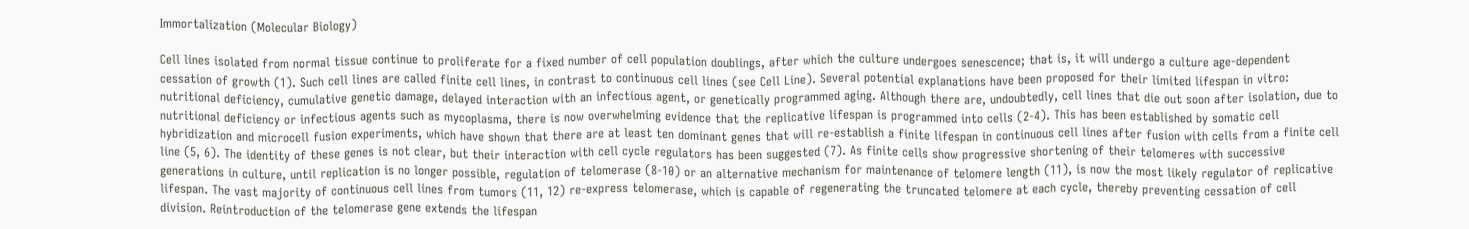Immortalization (Molecular Biology)

Cell lines isolated from normal tissue continue to proliferate for a fixed number of cell population doublings, after which the culture undergoes senescence; that is, it will undergo a culture age-dependent cessation of growth (1). Such cell lines are called finite cell lines, in contrast to continuous cell lines (see Cell Line). Several potential explanations have been proposed for their limited lifespan in vitro: nutritional deficiency, cumulative genetic damage, delayed interaction with an infectious agent, or genetically programmed aging. Although there are, undoubtedly, cell lines that die out soon after isolation, due to nutritional deficiency or infectious agents such as mycoplasma, there is now overwhelming evidence that the replicative lifespan is programmed into cells (2-4). This has been established by somatic cell hybridization and microcell fusion experiments, which have shown that there are at least ten dominant genes that will re-establish a finite lifespan in continuous cell lines after fusion with cells from a finite cell line (5, 6). The identity of these genes is not clear, but their interaction with cell cycle regulators has been suggested (7). As finite cells show progressive shortening of their telomeres with successive generations in culture, until replication is no longer possible, regulation of telomerase (8-10) or an alternative mechanism for maintenance of telomere length (11), is now the most likely regulator of replicative lifespan. The vast majority of continuous cell lines from tumors (11, 12) re-express telomerase, which is capable of regenerating the truncated telomere at each cycle, thereby preventing cessation of cell division. Reintroduction of the telomerase gene extends the lifespan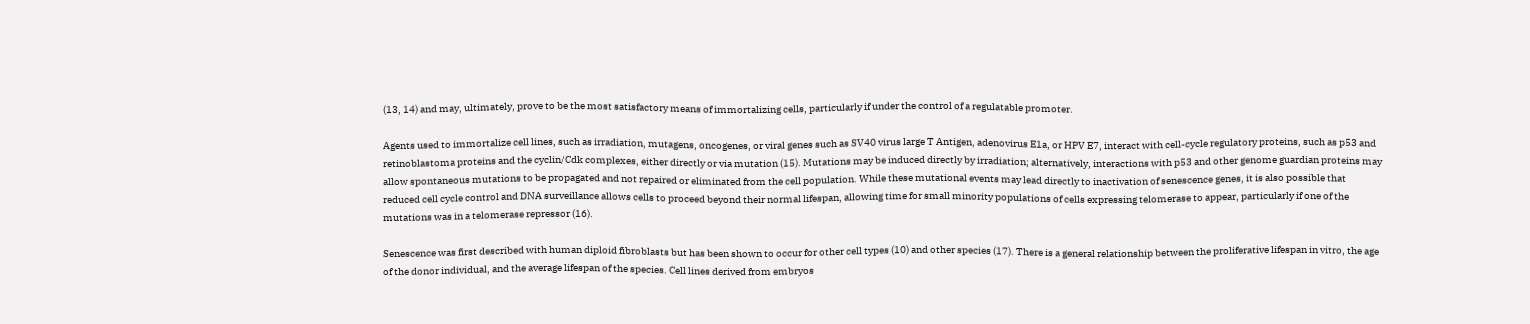(13, 14) and may, ultimately, prove to be the most satisfactory means of immortalizing cells, particularly if under the control of a regulatable promoter.

Agents used to immortalize cell lines, such as irradiation, mutagens, oncogenes, or viral genes such as SV40 virus large T Antigen, adenovirus E1a, or HPV E7, interact with cell-cycle regulatory proteins, such as p53 and retinoblastoma proteins and the cyclin/Cdk complexes, either directly or via mutation (15). Mutations may be induced directly by irradiation; alternatively, interactions with p53 and other genome guardian proteins may allow spontaneous mutations to be propagated and not repaired or eliminated from the cell population. While these mutational events may lead directly to inactivation of senescence genes, it is also possible that reduced cell cycle control and DNA surveillance allows cells to proceed beyond their normal lifespan, allowing time for small minority populations of cells expressing telomerase to appear, particularly if one of the mutations was in a telomerase repressor (16).

Senescence was first described with human diploid fibroblasts but has been shown to occur for other cell types (10) and other species (17). There is a general relationship between the proliferative lifespan in vitro, the age of the donor individual, and the average lifespan of the species. Cell lines derived from embryos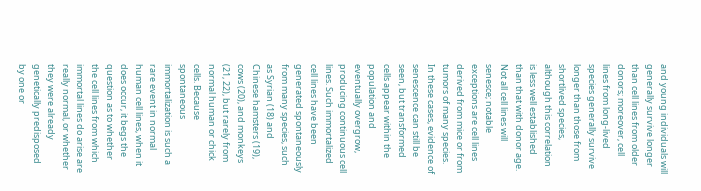and young individuals will generally survive longer than cell lines from older donors; moreover, cell lines from long-lived species generally survive longer than those from shortlived species, although this correlation is less well established than that with donor age. Not all cell lines will senesce; notable exceptions are cell lines derived from mice or from tumors of many species. In these cases, evidence of senescence can still be seen, but transformed cells appear within the population and eventually overgrow, producing continuous cell lines. Such immortalized cell lines have been generated spontaneously from many species, such as Syrian (18) and Chinese hamsters (19), cows (20), and monkeys (21, 22), but rarely from normal human or chick cells. Because spontaneous immortalization is such a rare event in normal human cell lines, when it does occur, it begs the question as to whether the cell lines from which immortal lines do arise are really normal, or whether they were already genetically predisposed by one or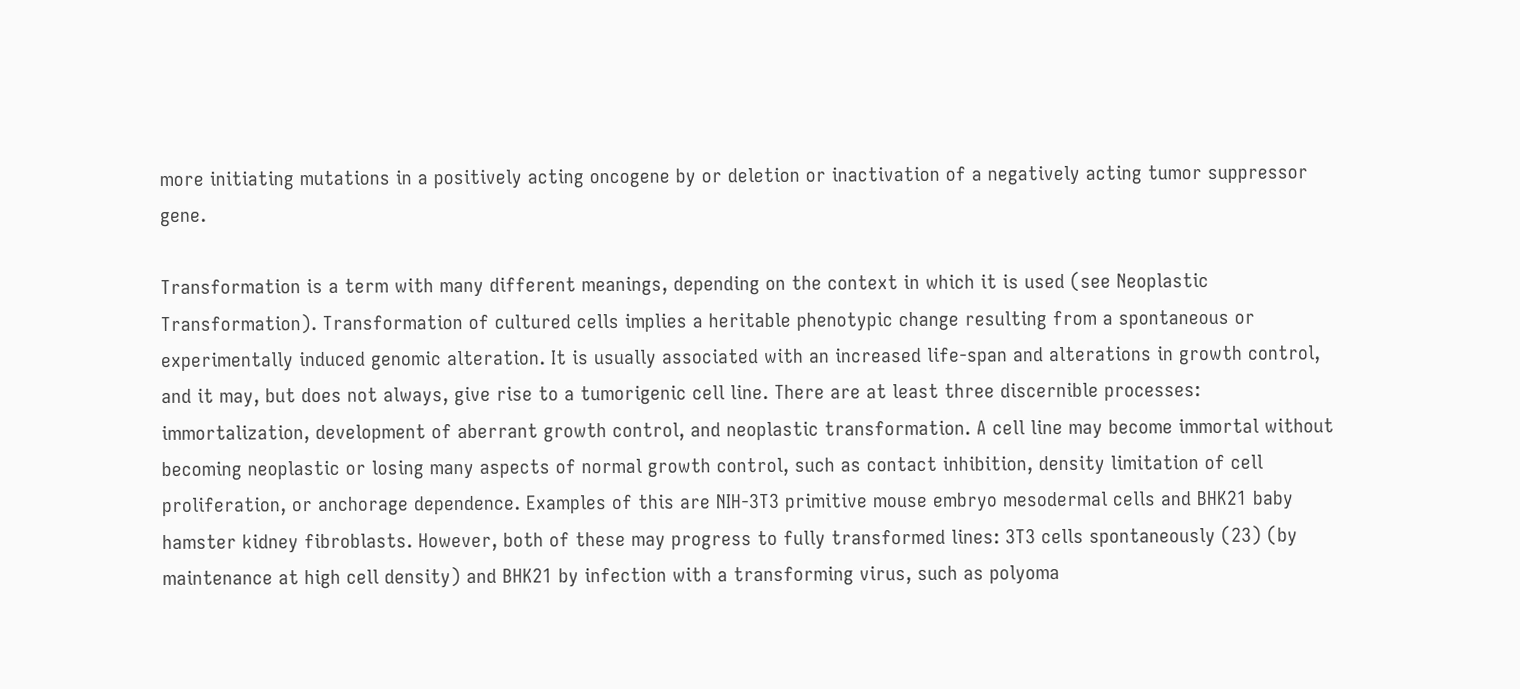more initiating mutations in a positively acting oncogene by or deletion or inactivation of a negatively acting tumor suppressor gene.

Transformation is a term with many different meanings, depending on the context in which it is used (see Neoplastic Transformation). Transformation of cultured cells implies a heritable phenotypic change resulting from a spontaneous or experimentally induced genomic alteration. It is usually associated with an increased life-span and alterations in growth control, and it may, but does not always, give rise to a tumorigenic cell line. There are at least three discernible processes: immortalization, development of aberrant growth control, and neoplastic transformation. A cell line may become immortal without becoming neoplastic or losing many aspects of normal growth control, such as contact inhibition, density limitation of cell proliferation, or anchorage dependence. Examples of this are NIH-3T3 primitive mouse embryo mesodermal cells and BHK21 baby hamster kidney fibroblasts. However, both of these may progress to fully transformed lines: 3T3 cells spontaneously (23) (by maintenance at high cell density) and BHK21 by infection with a transforming virus, such as polyoma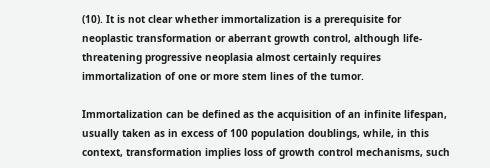(10). It is not clear whether immortalization is a prerequisite for neoplastic transformation or aberrant growth control, although life-threatening progressive neoplasia almost certainly requires immortalization of one or more stem lines of the tumor.

Immortalization can be defined as the acquisition of an infinite lifespan, usually taken as in excess of 100 population doublings, while, in this context, transformation implies loss of growth control mechanisms, such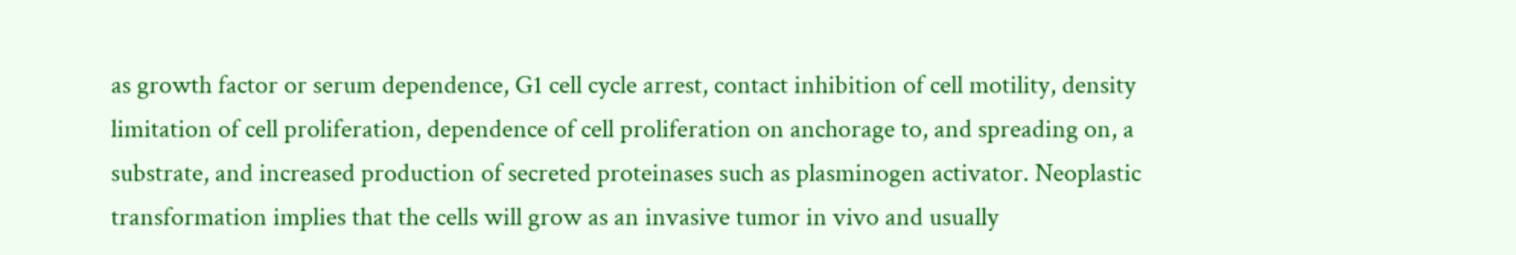as growth factor or serum dependence, G1 cell cycle arrest, contact inhibition of cell motility, density limitation of cell proliferation, dependence of cell proliferation on anchorage to, and spreading on, a substrate, and increased production of secreted proteinases such as plasminogen activator. Neoplastic transformation implies that the cells will grow as an invasive tumor in vivo and usually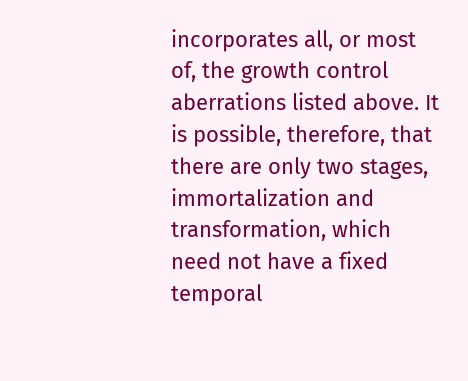incorporates all, or most of, the growth control aberrations listed above. It is possible, therefore, that there are only two stages, immortalization and transformation, which need not have a fixed temporal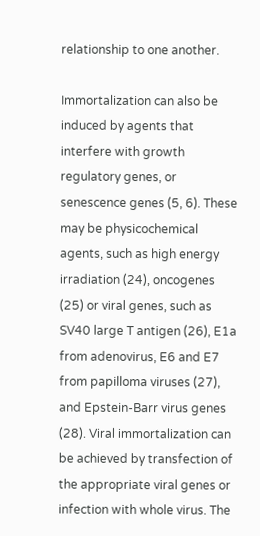relationship to one another.

Immortalization can also be induced by agents that interfere with growth regulatory genes, or senescence genes (5, 6). These may be physicochemical agents, such as high energy irradiation (24), oncogenes (25) or viral genes, such as SV40 large T antigen (26), E1a from adenovirus, E6 and E7 from papilloma viruses (27), and Epstein-Barr virus genes (28). Viral immortalization can be achieved by transfection of the appropriate viral genes or infection with whole virus. The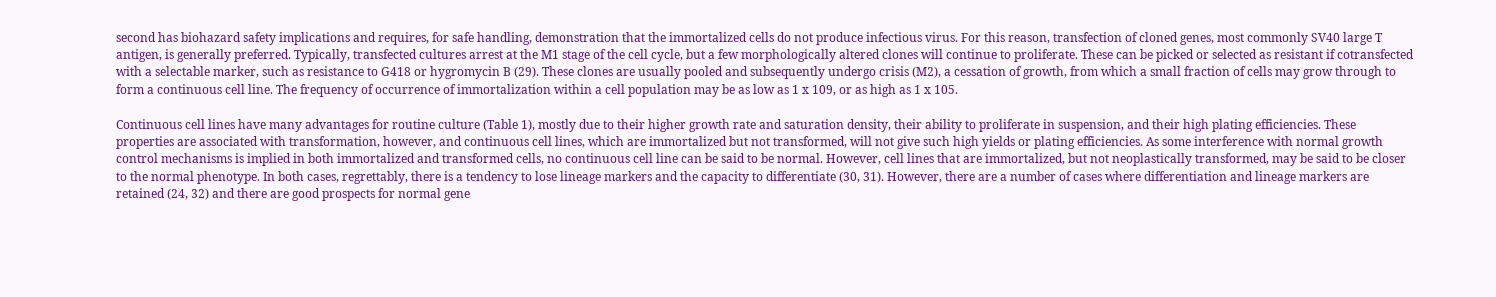second has biohazard safety implications and requires, for safe handling, demonstration that the immortalized cells do not produce infectious virus. For this reason, transfection of cloned genes, most commonly SV40 large T antigen, is generally preferred. Typically, transfected cultures arrest at the M1 stage of the cell cycle, but a few morphologically altered clones will continue to proliferate. These can be picked or selected as resistant if cotransfected with a selectable marker, such as resistance to G418 or hygromycin B (29). These clones are usually pooled and subsequently undergo crisis (M2), a cessation of growth, from which a small fraction of cells may grow through to form a continuous cell line. The frequency of occurrence of immortalization within a cell population may be as low as 1 x 109, or as high as 1 x 105.

Continuous cell lines have many advantages for routine culture (Table 1), mostly due to their higher growth rate and saturation density, their ability to proliferate in suspension, and their high plating efficiencies. These properties are associated with transformation, however, and continuous cell lines, which are immortalized but not transformed, will not give such high yields or plating efficiencies. As some interference with normal growth control mechanisms is implied in both immortalized and transformed cells, no continuous cell line can be said to be normal. However, cell lines that are immortalized, but not neoplastically transformed, may be said to be closer to the normal phenotype. In both cases, regrettably, there is a tendency to lose lineage markers and the capacity to differentiate (30, 31). However, there are a number of cases where differentiation and lineage markers are retained (24, 32) and there are good prospects for normal gene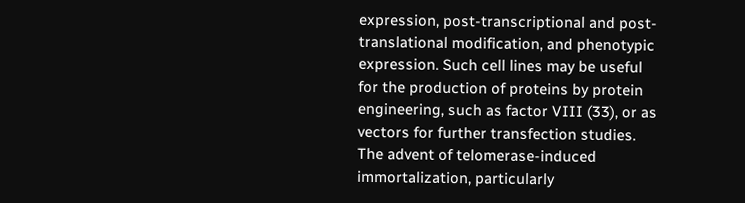expression, post-transcriptional and post-translational modification, and phenotypic expression. Such cell lines may be useful for the production of proteins by protein engineering, such as factor VIII (33), or as vectors for further transfection studies. The advent of telomerase-induced immortalization, particularly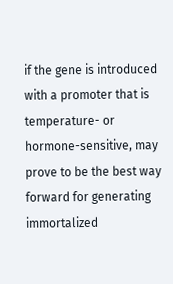if the gene is introduced with a promoter that is temperature- or hormone-sensitive, may prove to be the best way forward for generating immortalized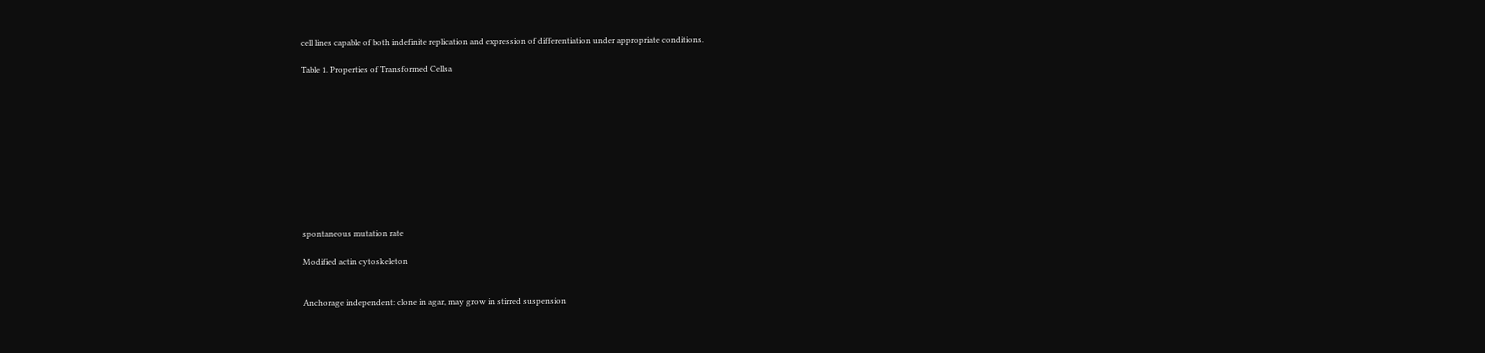cell lines capable of both indefinite replication and expression of differentiation under appropriate conditions.

Table 1. Properties of Transformed Cellsa











spontaneous mutation rate

Modified actin cytoskeleton


Anchorage independent: clone in agar, may grow in stirred suspension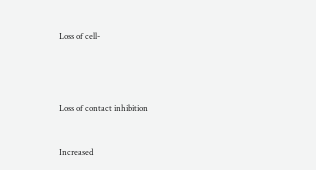Loss of cell-




Loss of contact inhibition


Increased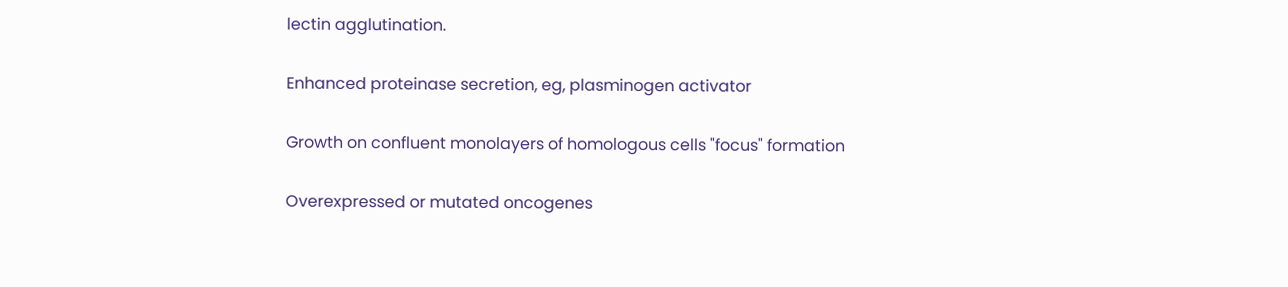lectin agglutination.

Enhanced proteinase secretion, eg, plasminogen activator

Growth on confluent monolayers of homologous cells "focus" formation

Overexpressed or mutated oncogenes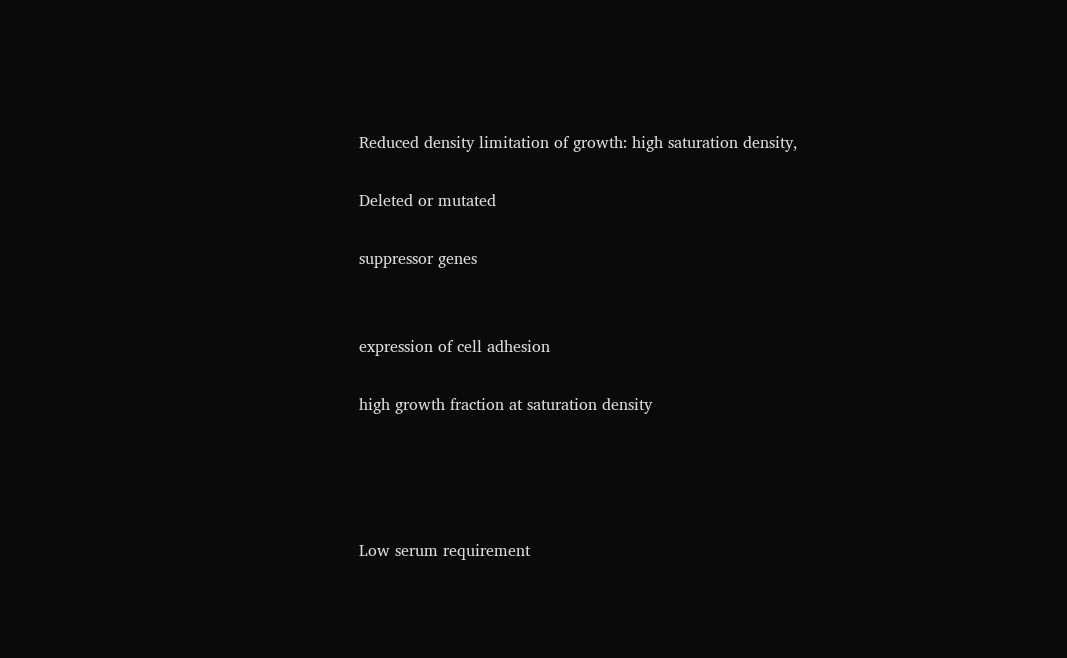Reduced density limitation of growth: high saturation density,

Deleted or mutated

suppressor genes


expression of cell adhesion

high growth fraction at saturation density




Low serum requirement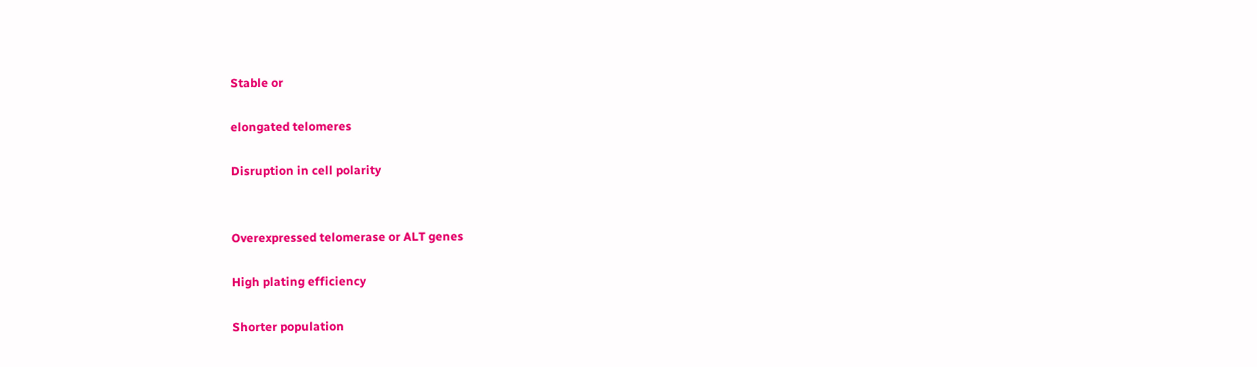Stable or

elongated telomeres

Disruption in cell polarity


Overexpressed telomerase or ALT genes

High plating efficiency

Shorter population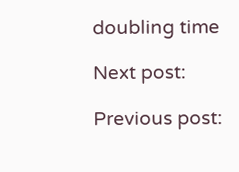doubling time

Next post:

Previous post: